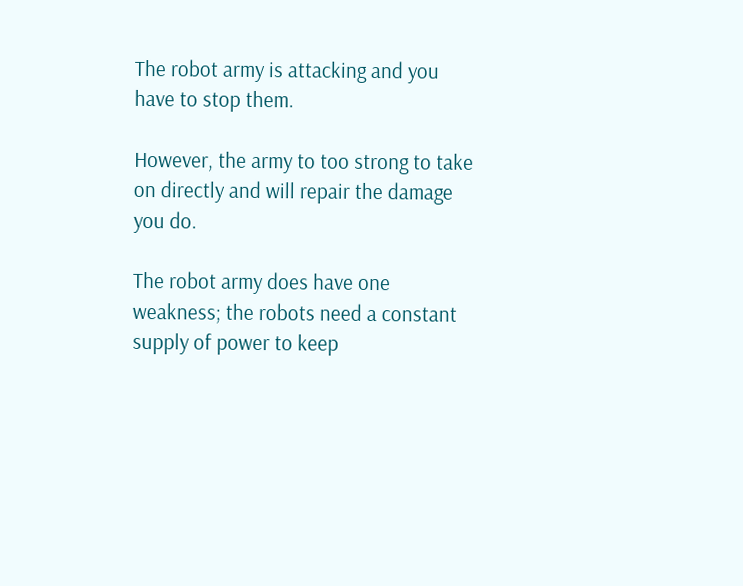The robot army is attacking and you have to stop them.

However, the army to too strong to take on directly and will repair the damage you do.

The robot army does have one weakness; the robots need a constant supply of power to keep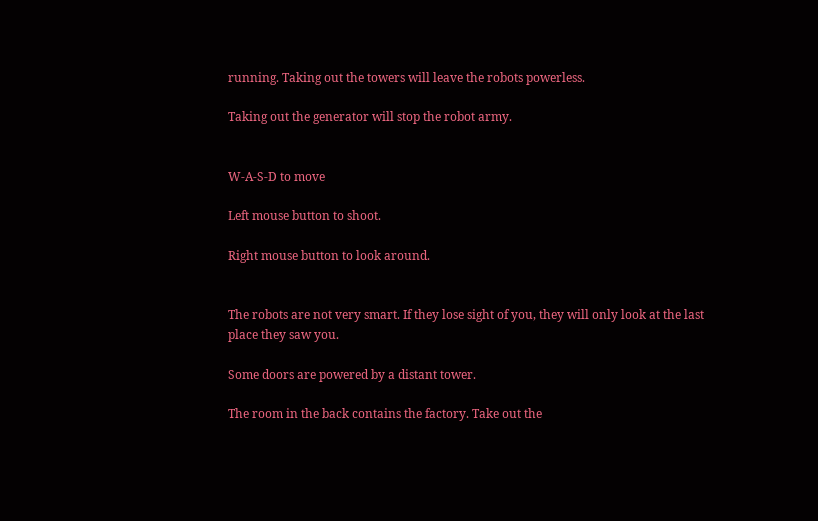running. Taking out the towers will leave the robots powerless.

Taking out the generator will stop the robot army.


W-A-S-D to move

Left mouse button to shoot.

Right mouse button to look around.


The robots are not very smart. If they lose sight of you, they will only look at the last place they saw you.

Some doors are powered by a distant tower.

The room in the back contains the factory. Take out the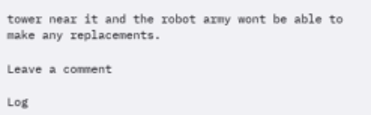tower near it and the robot army wont be able to make any replacements.

Leave a comment

Log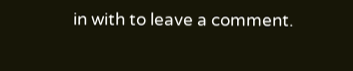in with to leave a comment.